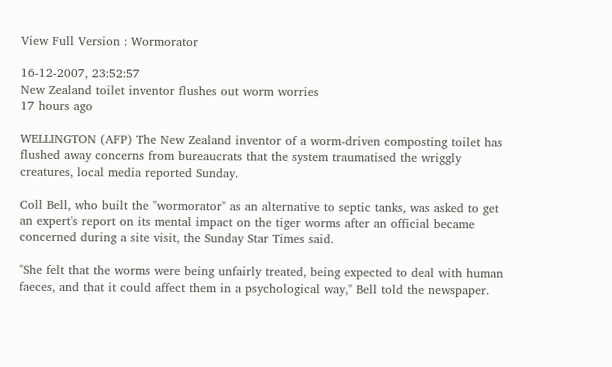View Full Version : Wormorator

16-12-2007, 23:52:57
New Zealand toilet inventor flushes out worm worries
17 hours ago

WELLINGTON (AFP) The New Zealand inventor of a worm-driven composting toilet has flushed away concerns from bureaucrats that the system traumatised the wriggly creatures, local media reported Sunday.

Coll Bell, who built the "wormorator" as an alternative to septic tanks, was asked to get an expert's report on its mental impact on the tiger worms after an official became concerned during a site visit, the Sunday Star Times said.

"She felt that the worms were being unfairly treated, being expected to deal with human faeces, and that it could affect them in a psychological way," Bell told the newspaper.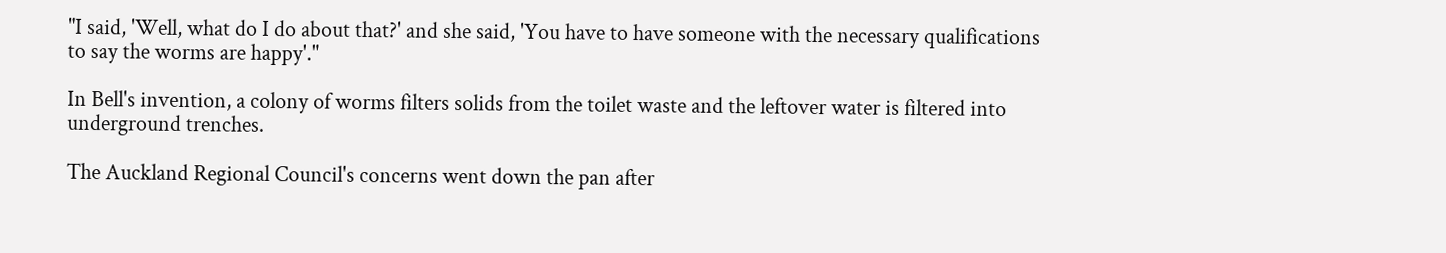"I said, 'Well, what do I do about that?' and she said, 'You have to have someone with the necessary qualifications to say the worms are happy'."

In Bell's invention, a colony of worms filters solids from the toilet waste and the leftover water is filtered into underground trenches.

The Auckland Regional Council's concerns went down the pan after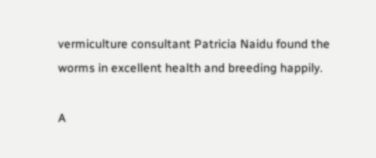vermiculture consultant Patricia Naidu found the worms in excellent health and breeding happily.

A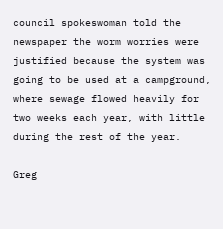council spokeswoman told the newspaper the worm worries were justified because the system was going to be used at a campground, where sewage flowed heavily for two weeks each year, with little during the rest of the year.

Greg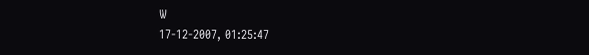W
17-12-2007, 01:25:47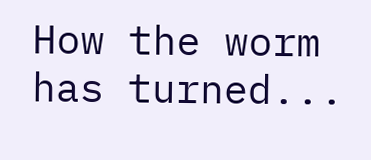How the worm has turned...